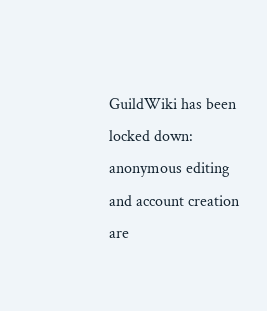GuildWiki has been locked down: anonymous editing and account creation are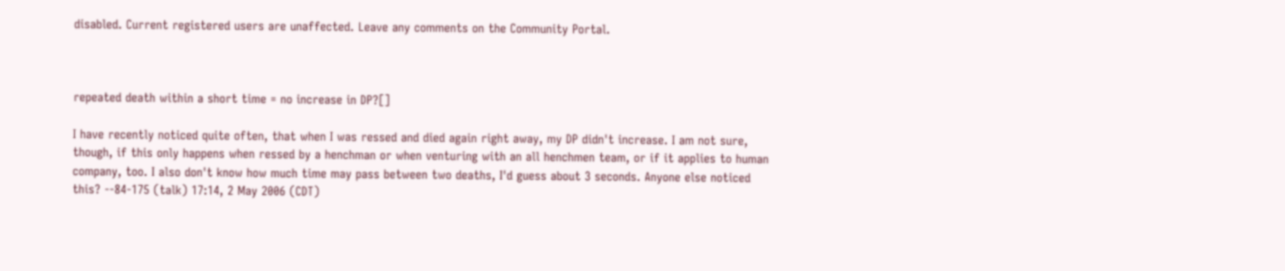disabled. Current registered users are unaffected. Leave any comments on the Community Portal.



repeated death within a short time = no increase in DP?[]

I have recently noticed quite often, that when I was ressed and died again right away, my DP didn't increase. I am not sure, though, if this only happens when ressed by a henchman or when venturing with an all henchmen team, or if it applies to human company, too. I also don't know how much time may pass between two deaths, I'd guess about 3 seconds. Anyone else noticed this? --84-175 (talk) 17:14, 2 May 2006 (CDT)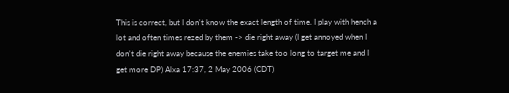This is correct, but I don't know the exact length of time. I play with hench a lot and often times rezed by them -> die right away (I get annoyed when I don't die right away because the enemies take too long to target me and I get more DP) Alxa 17:37, 2 May 2006 (CDT)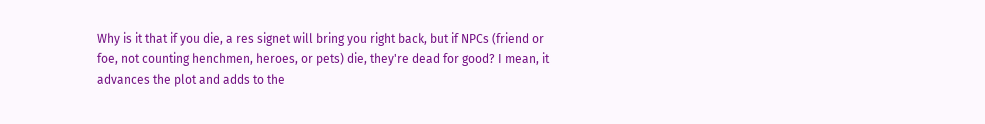Why is it that if you die, a res signet will bring you right back, but if NPCs (friend or foe, not counting henchmen, heroes, or pets) die, they're dead for good? I mean, it advances the plot and adds to the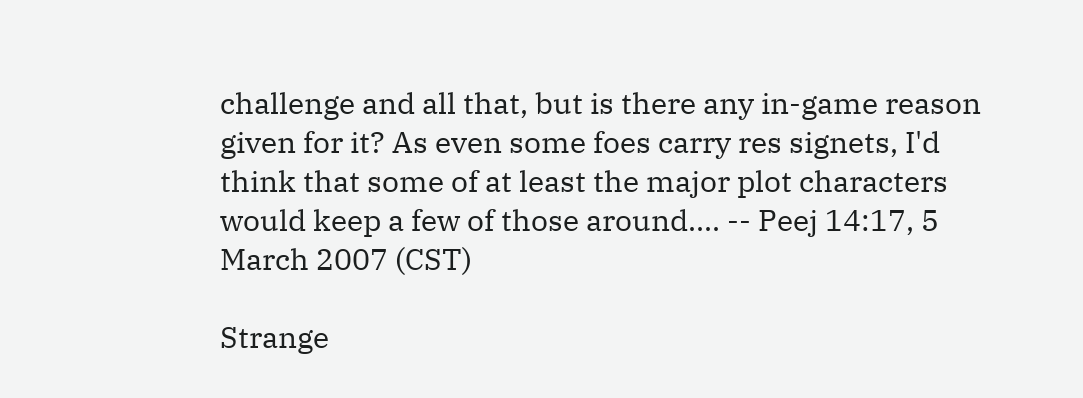challenge and all that, but is there any in-game reason given for it? As even some foes carry res signets, I'd think that some of at least the major plot characters would keep a few of those around.... -- Peej 14:17, 5 March 2007 (CST)

Strange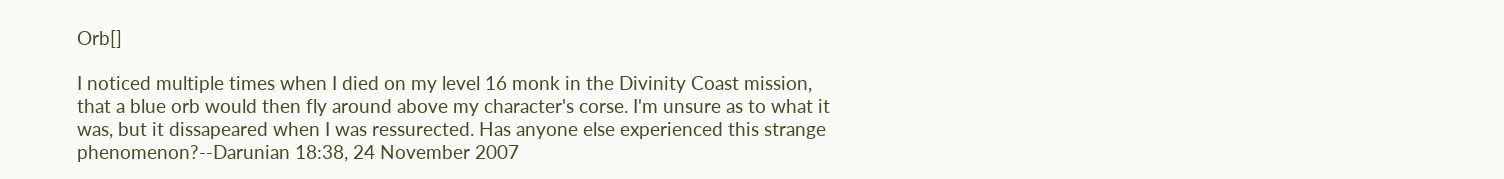Orb[]

I noticed multiple times when I died on my level 16 monk in the Divinity Coast mission, that a blue orb would then fly around above my character's corse. I'm unsure as to what it was, but it dissapeared when I was ressurected. Has anyone else experienced this strange phenomenon?--Darunian 18:38, 24 November 2007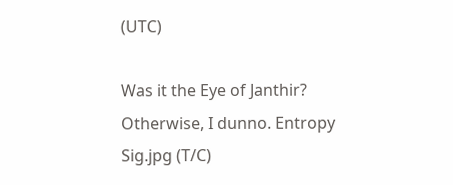(UTC)

Was it the Eye of Janthir? Otherwise, I dunno. Entropy Sig.jpg (T/C)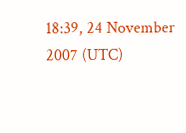18:39, 24 November 2007 (UTC)